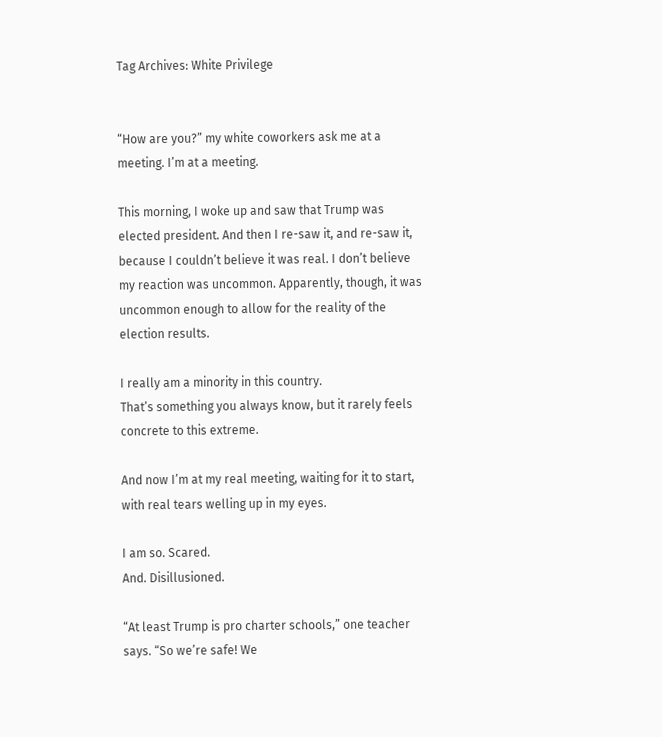Tag Archives: White Privilege


“How are you?” my white coworkers ask me at a meeting. I’m at a meeting.

This morning, I woke up and saw that Trump was elected president. And then I re-saw it, and re-saw it, because I couldn’t believe it was real. I don’t believe my reaction was uncommon. Apparently, though, it was uncommon enough to allow for the reality of the election results.

I really am a minority in this country.
That’s something you always know, but it rarely feels concrete to this extreme.

And now I’m at my real meeting, waiting for it to start, with real tears welling up in my eyes.

I am so. Scared.
And. Disillusioned.

“At least Trump is pro charter schools,” one teacher says. “So we’re safe! We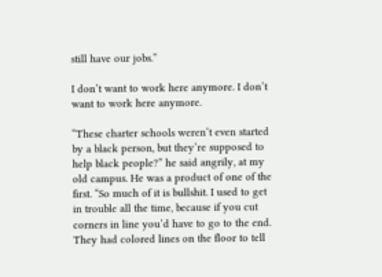still have our jobs.”

I don’t want to work here anymore. I don’t want to work here anymore.

“These charter schools weren’t even started by a black person, but they’re supposed to help black people?” he said angrily, at my old campus. He was a product of one of the first. “So much of it is bullshit. I used to get in trouble all the time, because if you cut corners in line you’d have to go to the end. They had colored lines on the floor to tell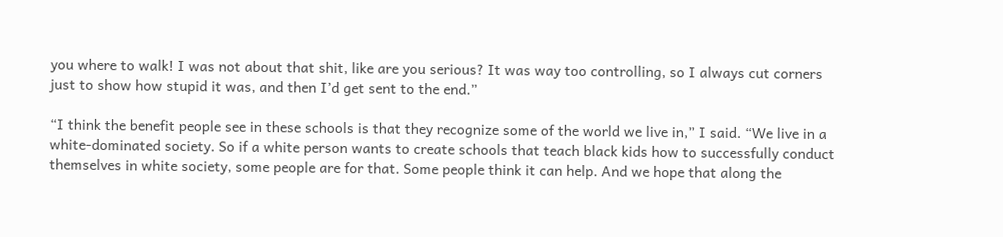you where to walk! I was not about that shit, like are you serious? It was way too controlling, so I always cut corners just to show how stupid it was, and then I’d get sent to the end.”

“I think the benefit people see in these schools is that they recognize some of the world we live in,” I said. “We live in a white-dominated society. So if a white person wants to create schools that teach black kids how to successfully conduct themselves in white society, some people are for that. Some people think it can help. And we hope that along the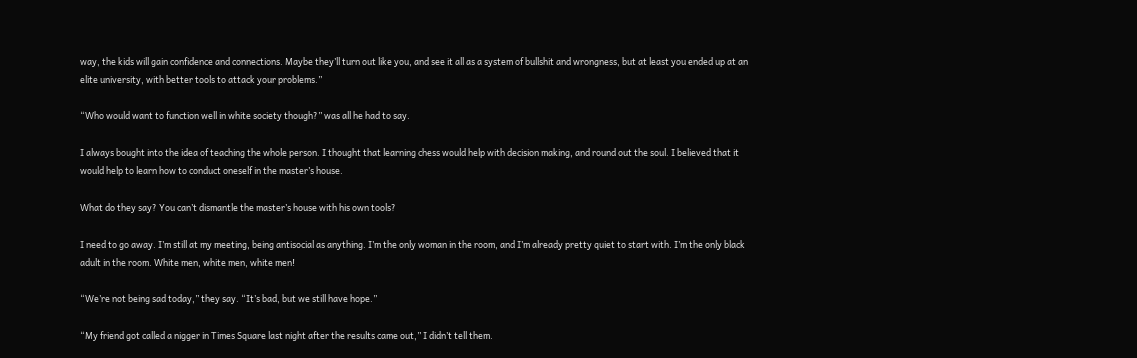way, the kids will gain confidence and connections. Maybe they’ll turn out like you, and see it all as a system of bullshit and wrongness, but at least you ended up at an elite university, with better tools to attack your problems.”

“Who would want to function well in white society though?” was all he had to say.

I always bought into the idea of teaching the whole person. I thought that learning chess would help with decision making, and round out the soul. I believed that it would help to learn how to conduct oneself in the master’s house.

What do they say? You can’t dismantle the master’s house with his own tools?

I need to go away. I’m still at my meeting, being antisocial as anything. I’m the only woman in the room, and I’m already pretty quiet to start with. I’m the only black adult in the room. White men, white men, white men!

“We’re not being sad today,” they say. “It’s bad, but we still have hope.”

“My friend got called a nigger in Times Square last night after the results came out,” I didn’t tell them.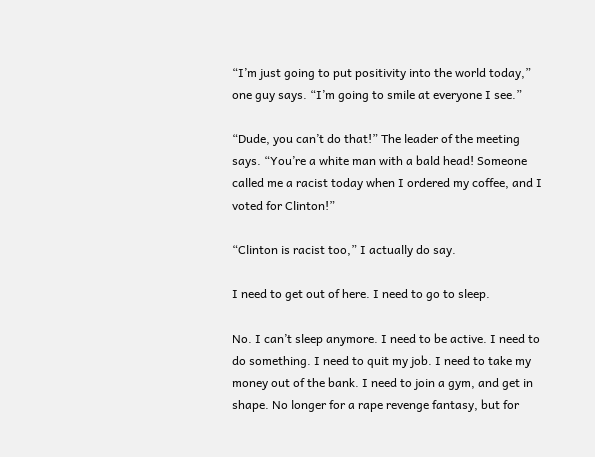“I’m just going to put positivity into the world today,” one guy says. “I’m going to smile at everyone I see.”

“Dude, you can’t do that!” The leader of the meeting says. “You’re a white man with a bald head! Someone called me a racist today when I ordered my coffee, and I voted for Clinton!”

“Clinton is racist too,” I actually do say.

I need to get out of here. I need to go to sleep.

No. I can’t sleep anymore. I need to be active. I need to do something. I need to quit my job. I need to take my money out of the bank. I need to join a gym, and get in shape. No longer for a rape revenge fantasy, but for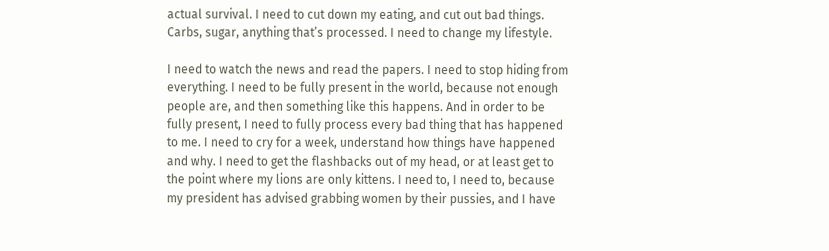actual survival. I need to cut down my eating, and cut out bad things. Carbs, sugar, anything that’s processed. I need to change my lifestyle.

I need to watch the news and read the papers. I need to stop hiding from everything. I need to be fully present in the world, because not enough people are, and then something like this happens. And in order to be fully present, I need to fully process every bad thing that has happened to me. I need to cry for a week, understand how things have happened and why. I need to get the flashbacks out of my head, or at least get to the point where my lions are only kittens. I need to, I need to, because my president has advised grabbing women by their pussies, and I have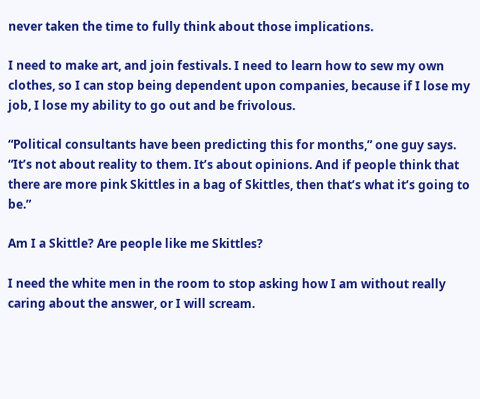never taken the time to fully think about those implications.

I need to make art, and join festivals. I need to learn how to sew my own clothes, so I can stop being dependent upon companies, because if I lose my job, I lose my ability to go out and be frivolous.

“Political consultants have been predicting this for months,” one guy says. “It’s not about reality to them. It’s about opinions. And if people think that there are more pink Skittles in a bag of Skittles, then that’s what it’s going to be.”

Am I a Skittle? Are people like me Skittles?

I need the white men in the room to stop asking how I am without really caring about the answer, or I will scream.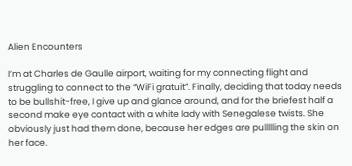Alien Encounters

I’m at Charles de Gaulle airport, waiting for my connecting flight and struggling to connect to the “WiFi gratuit”. Finally, deciding that today needs to be bullshit-free, I give up and glance around, and for the briefest half a second make eye contact with a white lady with Senegalese twists. She obviously just had them done, because her edges are pullllling the skin on her face.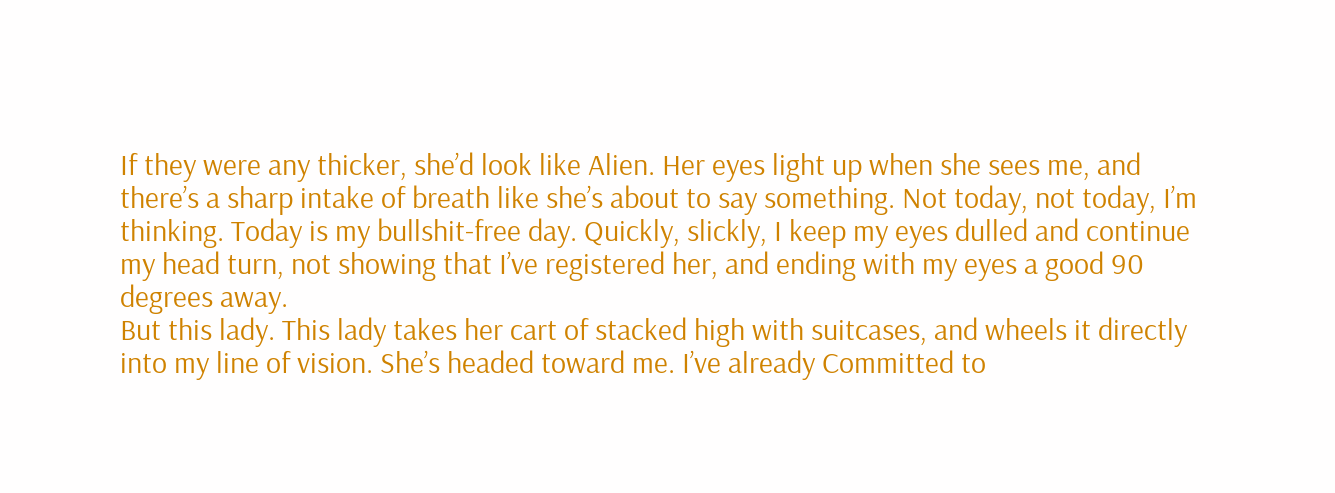If they were any thicker, she’d look like Alien. Her eyes light up when she sees me, and there’s a sharp intake of breath like she’s about to say something. Not today, not today, I’m thinking. Today is my bullshit-free day. Quickly, slickly, I keep my eyes dulled and continue my head turn, not showing that I’ve registered her, and ending with my eyes a good 90 degrees away.
But this lady. This lady takes her cart of stacked high with suitcases, and wheels it directly into my line of vision. She’s headed toward me. I’ve already Committed to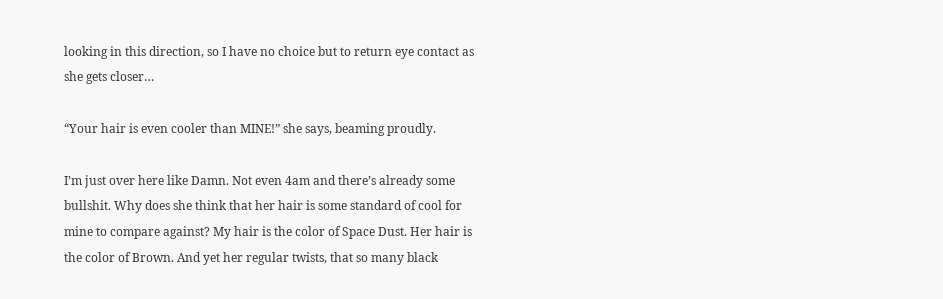looking in this direction, so I have no choice but to return eye contact as she gets closer…

“Your hair is even cooler than MINE!” she says, beaming proudly.

I’m just over here like Damn. Not even 4am and there’s already some bullshit. Why does she think that her hair is some standard of cool for mine to compare against? My hair is the color of Space Dust. Her hair is the color of Brown. And yet her regular twists, that so many black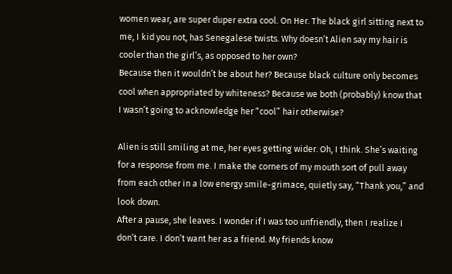women wear, are super duper extra cool. On Her. The black girl sitting next to me, I kid you not, has Senegalese twists. Why doesn’t Alien say my hair is cooler than the girl’s, as opposed to her own?
Because then it wouldn’t be about her? Because black culture only becomes cool when appropriated by whiteness? Because we both (probably) know that I wasn’t going to acknowledge her “cool” hair otherwise?

Alien is still smiling at me, her eyes getting wider. Oh, I think. She’s waiting for a response from me. I make the corners of my mouth sort of pull away from each other in a low energy smile-grimace, quietly say, “Thank you,” and look down.
After a pause, she leaves. I wonder if I was too unfriendly, then I realize I don’t care. I don’t want her as a friend. My friends know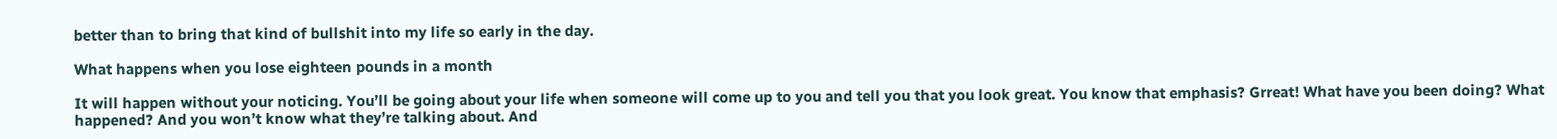better than to bring that kind of bullshit into my life so early in the day.

What happens when you lose eighteen pounds in a month

It will happen without your noticing. You’ll be going about your life when someone will come up to you and tell you that you look great. You know that emphasis? Grreat! What have you been doing? What happened? And you won’t know what they’re talking about. And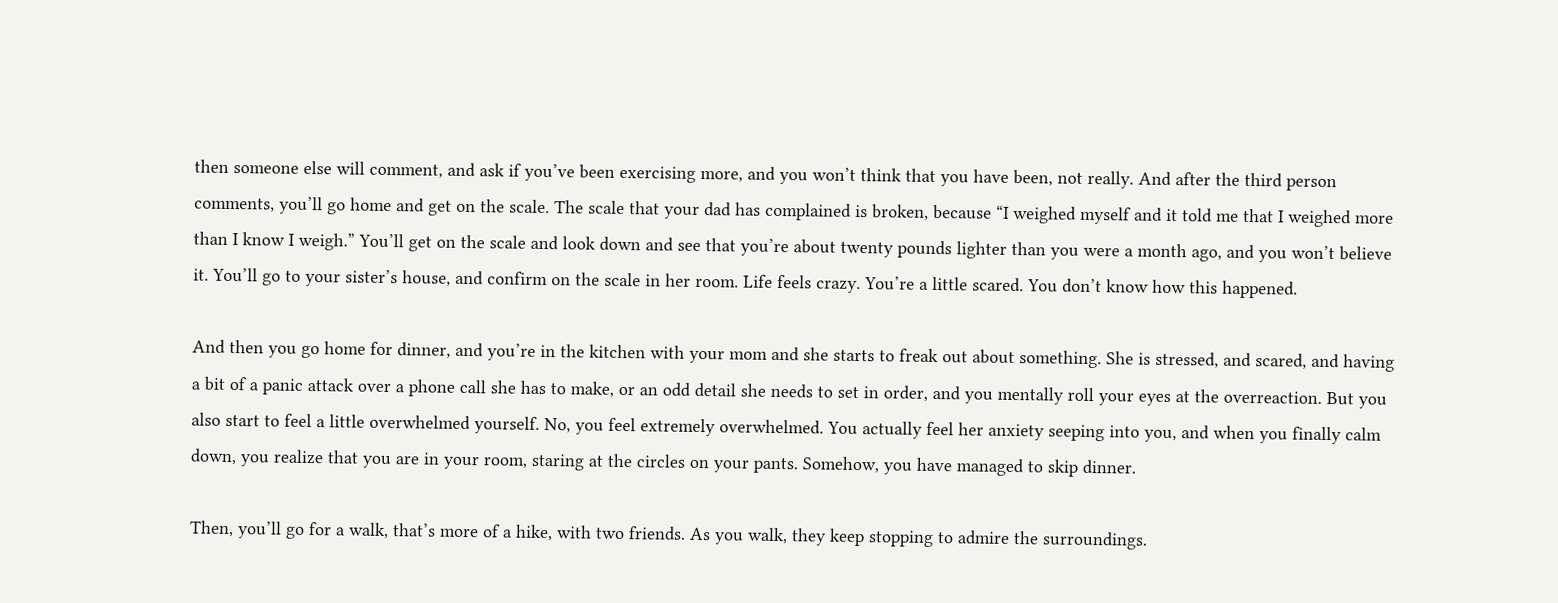then someone else will comment, and ask if you’ve been exercising more, and you won’t think that you have been, not really. And after the third person comments, you’ll go home and get on the scale. The scale that your dad has complained is broken, because “I weighed myself and it told me that I weighed more than I know I weigh.” You’ll get on the scale and look down and see that you’re about twenty pounds lighter than you were a month ago, and you won’t believe it. You’ll go to your sister’s house, and confirm on the scale in her room. Life feels crazy. You’re a little scared. You don’t know how this happened.

And then you go home for dinner, and you’re in the kitchen with your mom and she starts to freak out about something. She is stressed, and scared, and having a bit of a panic attack over a phone call she has to make, or an odd detail she needs to set in order, and you mentally roll your eyes at the overreaction. But you also start to feel a little overwhelmed yourself. No, you feel extremely overwhelmed. You actually feel her anxiety seeping into you, and when you finally calm down, you realize that you are in your room, staring at the circles on your pants. Somehow, you have managed to skip dinner.

Then, you’ll go for a walk, that’s more of a hike, with two friends. As you walk, they keep stopping to admire the surroundings.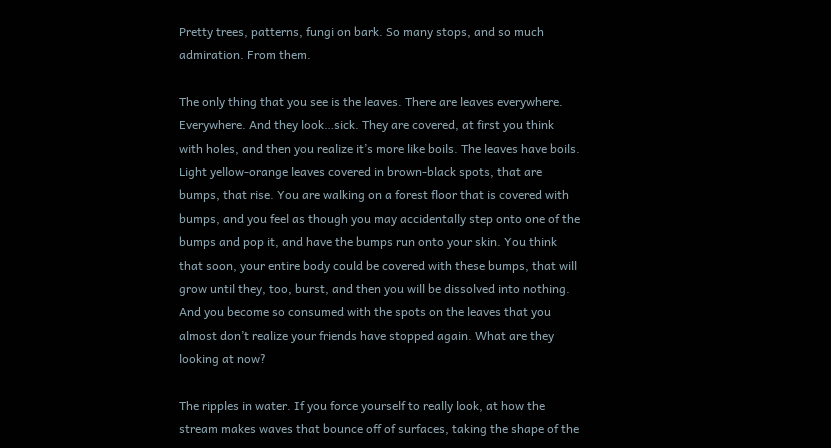Pretty trees, patterns, fungi on bark. So many stops, and so much admiration. From them.

The only thing that you see is the leaves. There are leaves everywhere. Everywhere. And they look…sick. They are covered, at first you think with holes, and then you realize it’s more like boils. The leaves have boils. Light yellow-orange leaves covered in brown-black spots, that are bumps, that rise. You are walking on a forest floor that is covered with bumps, and you feel as though you may accidentally step onto one of the bumps and pop it, and have the bumps run onto your skin. You think that soon, your entire body could be covered with these bumps, that will grow until they, too, burst, and then you will be dissolved into nothing. And you become so consumed with the spots on the leaves that you almost don’t realize your friends have stopped again. What are they looking at now?

The ripples in water. If you force yourself to really look, at how the stream makes waves that bounce off of surfaces, taking the shape of the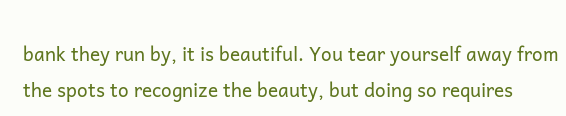bank they run by, it is beautiful. You tear yourself away from the spots to recognize the beauty, but doing so requires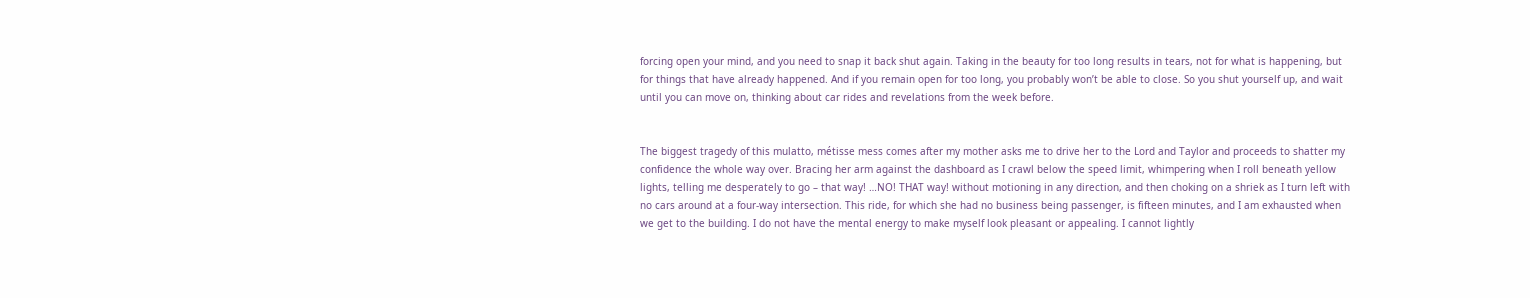forcing open your mind, and you need to snap it back shut again. Taking in the beauty for too long results in tears, not for what is happening, but for things that have already happened. And if you remain open for too long, you probably won’t be able to close. So you shut yourself up, and wait until you can move on, thinking about car rides and revelations from the week before.


The biggest tragedy of this mulatto, métisse mess comes after my mother asks me to drive her to the Lord and Taylor and proceeds to shatter my confidence the whole way over. Bracing her arm against the dashboard as I crawl below the speed limit, whimpering when I roll beneath yellow lights, telling me desperately to go – that way! …NO! THAT way! without motioning in any direction, and then choking on a shriek as I turn left with no cars around at a four-way intersection. This ride, for which she had no business being passenger, is fifteen minutes, and I am exhausted when we get to the building. I do not have the mental energy to make myself look pleasant or appealing. I cannot lightly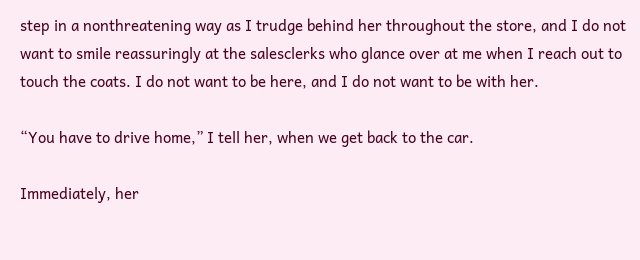step in a nonthreatening way as I trudge behind her throughout the store, and I do not want to smile reassuringly at the salesclerks who glance over at me when I reach out to touch the coats. I do not want to be here, and I do not want to be with her.

“You have to drive home,” I tell her, when we get back to the car.

Immediately, her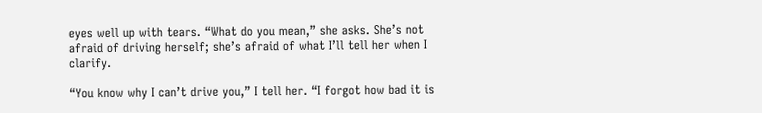eyes well up with tears. “What do you mean,” she asks. She’s not afraid of driving herself; she’s afraid of what I’ll tell her when I clarify.

“You know why I can’t drive you,” I tell her. “I forgot how bad it is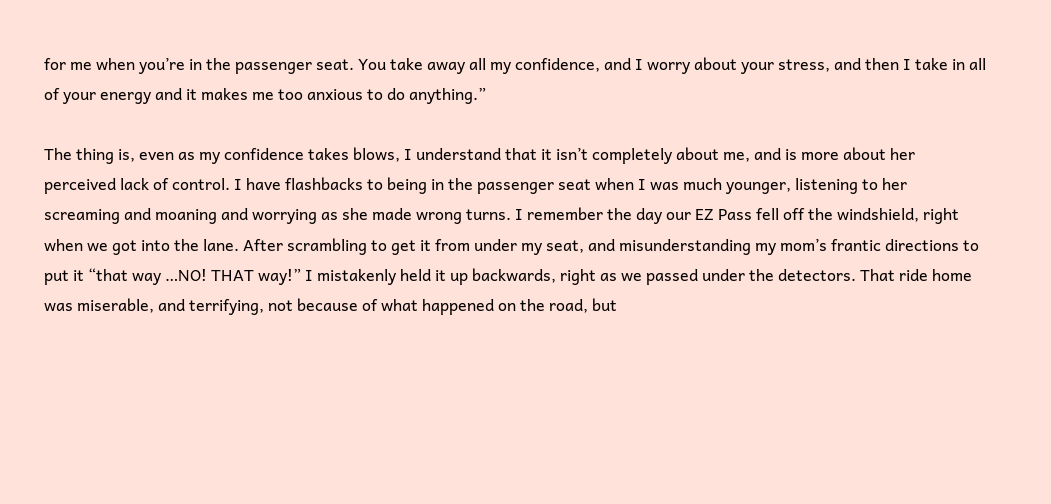for me when you’re in the passenger seat. You take away all my confidence, and I worry about your stress, and then I take in all of your energy and it makes me too anxious to do anything.”

The thing is, even as my confidence takes blows, I understand that it isn’t completely about me, and is more about her perceived lack of control. I have flashbacks to being in the passenger seat when I was much younger, listening to her screaming and moaning and worrying as she made wrong turns. I remember the day our EZ Pass fell off the windshield, right when we got into the lane. After scrambling to get it from under my seat, and misunderstanding my mom’s frantic directions to put it “that way …NO! THAT way!” I mistakenly held it up backwards, right as we passed under the detectors. That ride home was miserable, and terrifying, not because of what happened on the road, but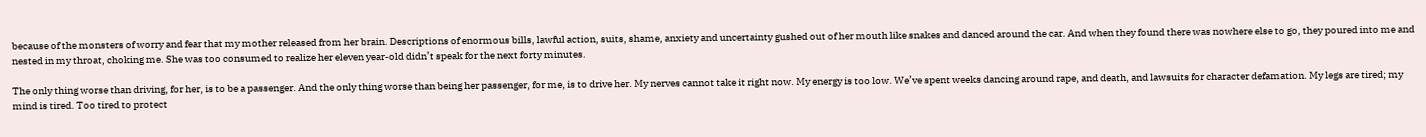because of the monsters of worry and fear that my mother released from her brain. Descriptions of enormous bills, lawful action, suits, shame, anxiety and uncertainty gushed out of her mouth like snakes and danced around the car. And when they found there was nowhere else to go, they poured into me and nested in my throat, choking me. She was too consumed to realize her eleven year-old didn’t speak for the next forty minutes.

The only thing worse than driving, for her, is to be a passenger. And the only thing worse than being her passenger, for me, is to drive her. My nerves cannot take it right now. My energy is too low. We’ve spent weeks dancing around rape, and death, and lawsuits for character defamation. My legs are tired; my mind is tired. Too tired to protect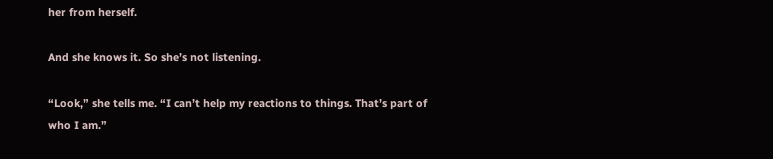her from herself.

And she knows it. So she’s not listening.

“Look,” she tells me. “I can’t help my reactions to things. That’s part of who I am.”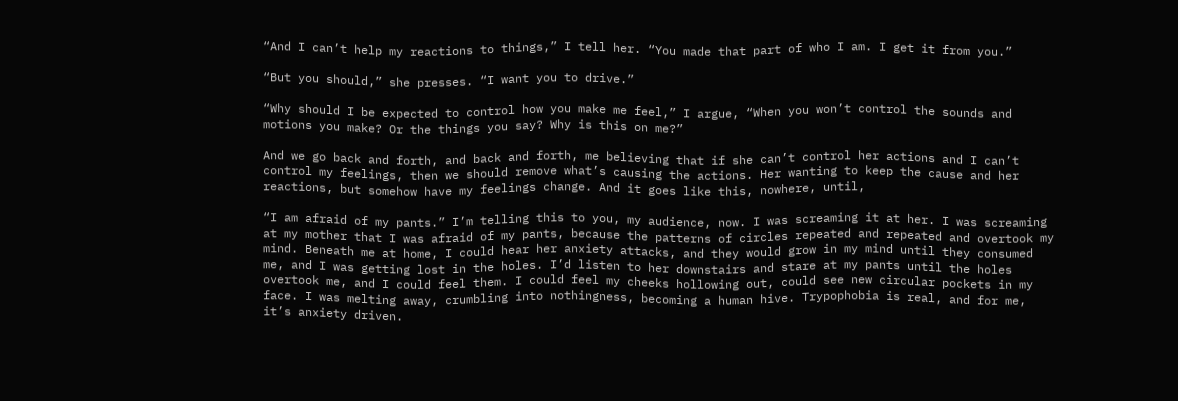“And I can’t help my reactions to things,” I tell her. “You made that part of who I am. I get it from you.”

“But you should,” she presses. “I want you to drive.”

“Why should I be expected to control how you make me feel,” I argue, “When you won’t control the sounds and motions you make? Or the things you say? Why is this on me?”

And we go back and forth, and back and forth, me believing that if she can’t control her actions and I can’t control my feelings, then we should remove what’s causing the actions. Her wanting to keep the cause and her reactions, but somehow have my feelings change. And it goes like this, nowhere, until,

“I am afraid of my pants.” I’m telling this to you, my audience, now. I was screaming it at her. I was screaming at my mother that I was afraid of my pants, because the patterns of circles repeated and repeated and overtook my mind. Beneath me at home, I could hear her anxiety attacks, and they would grow in my mind until they consumed me, and I was getting lost in the holes. I’d listen to her downstairs and stare at my pants until the holes overtook me, and I could feel them. I could feel my cheeks hollowing out, could see new circular pockets in my face. I was melting away, crumbling into nothingness, becoming a human hive. Trypophobia is real, and for me, it’s anxiety driven.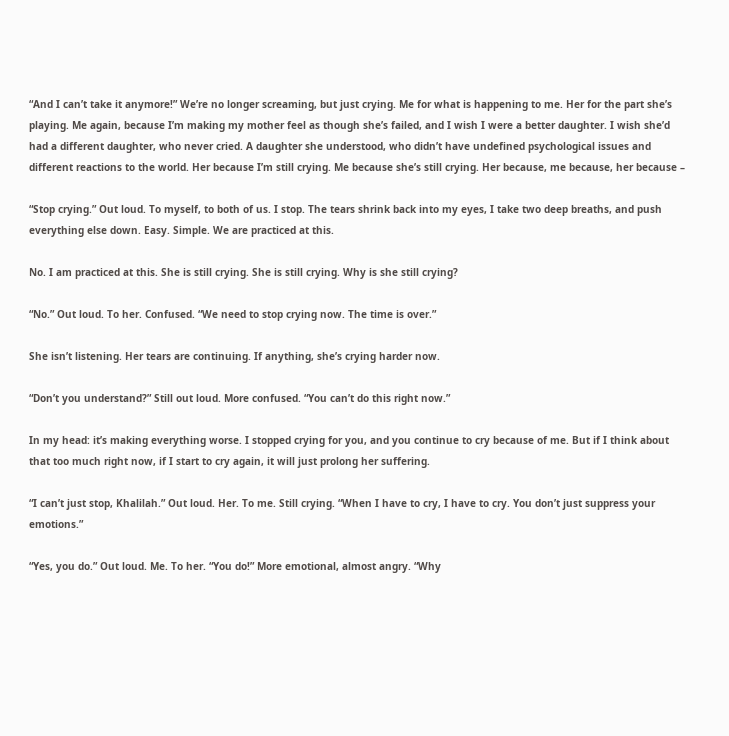“And I can’t take it anymore!” We’re no longer screaming, but just crying. Me for what is happening to me. Her for the part she’s playing. Me again, because I’m making my mother feel as though she’s failed, and I wish I were a better daughter. I wish she’d had a different daughter, who never cried. A daughter she understood, who didn’t have undefined psychological issues and different reactions to the world. Her because I’m still crying. Me because she’s still crying. Her because, me because, her because –

“Stop crying.” Out loud. To myself, to both of us. I stop. The tears shrink back into my eyes, I take two deep breaths, and push everything else down. Easy. Simple. We are practiced at this.

No. I am practiced at this. She is still crying. She is still crying. Why is she still crying?

“No.” Out loud. To her. Confused. “We need to stop crying now. The time is over.”

She isn’t listening. Her tears are continuing. If anything, she’s crying harder now.

“Don’t you understand?” Still out loud. More confused. “You can’t do this right now.”

In my head: it’s making everything worse. I stopped crying for you, and you continue to cry because of me. But if I think about that too much right now, if I start to cry again, it will just prolong her suffering.

“I can’t just stop, Khalilah.” Out loud. Her. To me. Still crying. “When I have to cry, I have to cry. You don’t just suppress your emotions.”

“Yes, you do.” Out loud. Me. To her. “You do!” More emotional, almost angry. “Why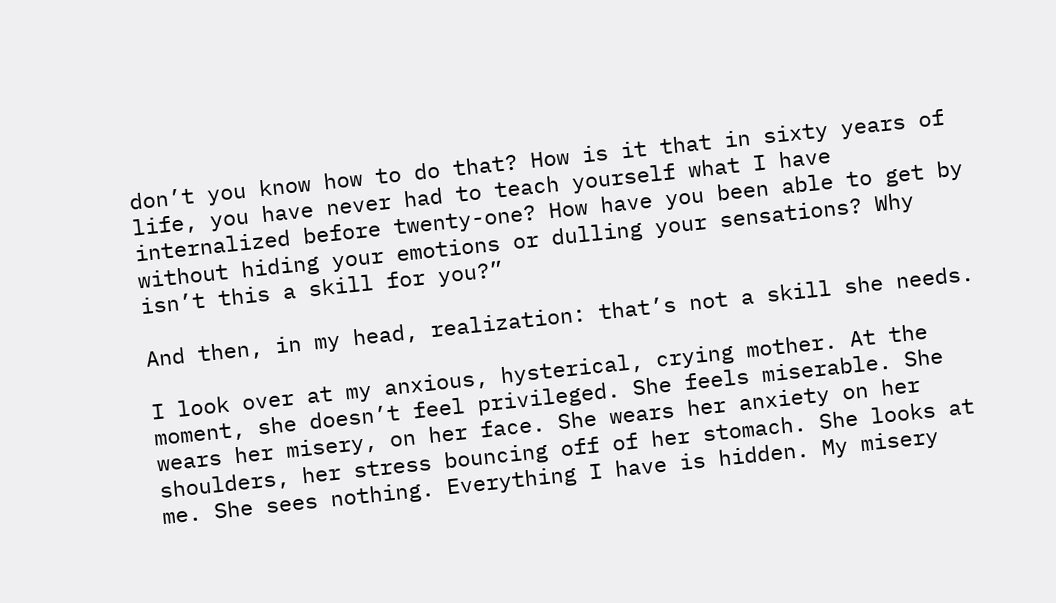don’t you know how to do that? How is it that in sixty years of life, you have never had to teach yourself what I have internalized before twenty-one? How have you been able to get by without hiding your emotions or dulling your sensations? Why isn’t this a skill for you?”

And then, in my head, realization: that’s not a skill she needs.

I look over at my anxious, hysterical, crying mother. At the moment, she doesn’t feel privileged. She feels miserable. She wears her misery, on her face. She wears her anxiety on her shoulders, her stress bouncing off of her stomach. She looks at me. She sees nothing. Everything I have is hidden. My misery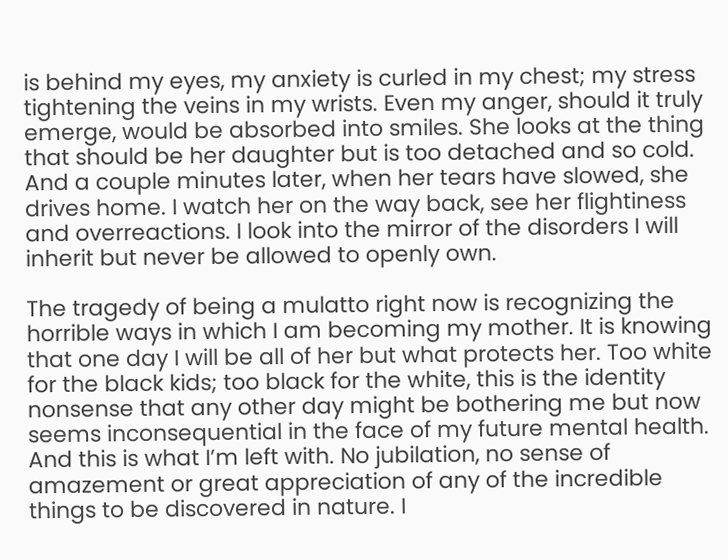is behind my eyes, my anxiety is curled in my chest; my stress tightening the veins in my wrists. Even my anger, should it truly emerge, would be absorbed into smiles. She looks at the thing that should be her daughter but is too detached and so cold. And a couple minutes later, when her tears have slowed, she drives home. I watch her on the way back, see her flightiness and overreactions. I look into the mirror of the disorders I will inherit but never be allowed to openly own.

The tragedy of being a mulatto right now is recognizing the horrible ways in which I am becoming my mother. It is knowing that one day I will be all of her but what protects her. Too white for the black kids; too black for the white, this is the identity nonsense that any other day might be bothering me but now seems inconsequential in the face of my future mental health.
And this is what I’m left with. No jubilation, no sense of amazement or great appreciation of any of the incredible things to be discovered in nature. I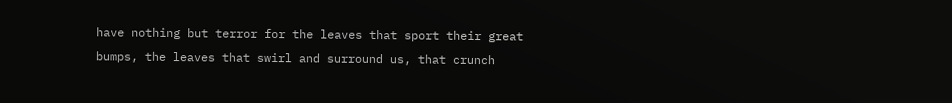have nothing but terror for the leaves that sport their great bumps, the leaves that swirl and surround us, that crunch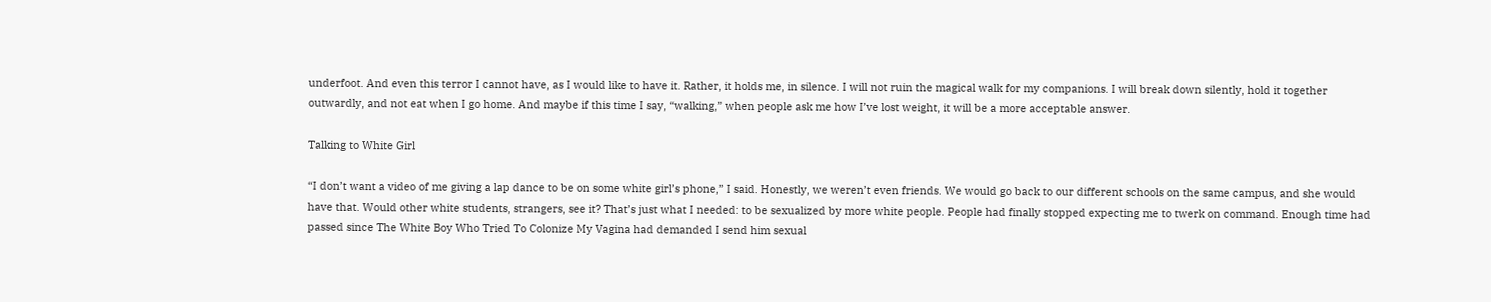underfoot. And even this terror I cannot have, as I would like to have it. Rather, it holds me, in silence. I will not ruin the magical walk for my companions. I will break down silently, hold it together outwardly, and not eat when I go home. And maybe if this time I say, “walking,” when people ask me how I’ve lost weight, it will be a more acceptable answer.

Talking to White Girl

“I don’t want a video of me giving a lap dance to be on some white girl’s phone,” I said. Honestly, we weren’t even friends. We would go back to our different schools on the same campus, and she would have that. Would other white students, strangers, see it? That’s just what I needed: to be sexualized by more white people. People had finally stopped expecting me to twerk on command. Enough time had passed since The White Boy Who Tried To Colonize My Vagina had demanded I send him sexual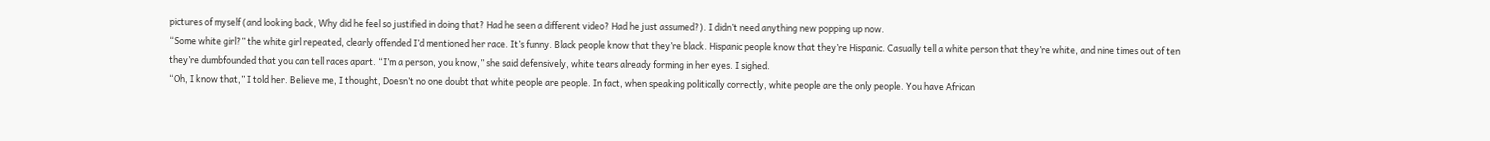pictures of myself (and looking back, Why did he feel so justified in doing that? Had he seen a different video? Had he just assumed?). I didn’t need anything new popping up now.
“Some white girl?” the white girl repeated, clearly offended I’d mentioned her race. It’s funny. Black people know that they’re black. Hispanic people know that they’re Hispanic. Casually tell a white person that they’re white, and nine times out of ten they’re dumbfounded that you can tell races apart. “I’m a person, you know,” she said defensively, white tears already forming in her eyes. I sighed.
“Oh, I know that,” I told her. Believe me, I thought, Doesn’t no one doubt that white people are people. In fact, when speaking politically correctly, white people are the only people. You have African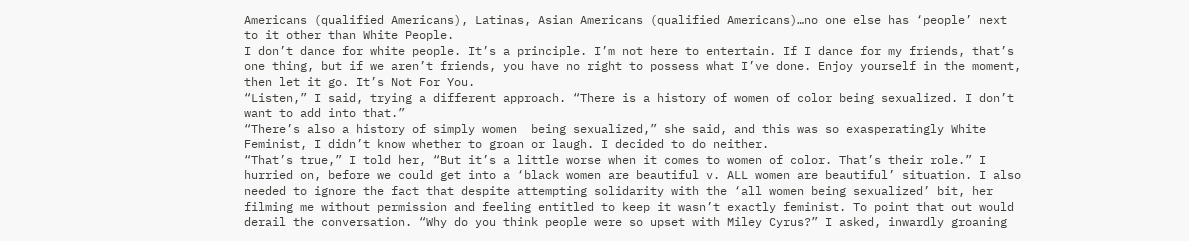Americans (qualified Americans), Latinas, Asian Americans (qualified Americans)…no one else has ‘people’ next to it other than White People.
I don’t dance for white people. It’s a principle. I’m not here to entertain. If I dance for my friends, that’s one thing, but if we aren’t friends, you have no right to possess what I’ve done. Enjoy yourself in the moment, then let it go. It’s Not For You.
“Listen,” I said, trying a different approach. “There is a history of women of color being sexualized. I don’t want to add into that.”
“There’s also a history of simply women  being sexualized,” she said, and this was so exasperatingly White Feminist, I didn’t know whether to groan or laugh. I decided to do neither.
“That’s true,” I told her, “But it’s a little worse when it comes to women of color. That’s their role.” I hurried on, before we could get into a ‘black women are beautiful v. ALL women are beautiful’ situation. I also needed to ignore the fact that despite attempting solidarity with the ‘all women being sexualized’ bit, her filming me without permission and feeling entitled to keep it wasn’t exactly feminist. To point that out would derail the conversation. “Why do you think people were so upset with Miley Cyrus?” I asked, inwardly groaning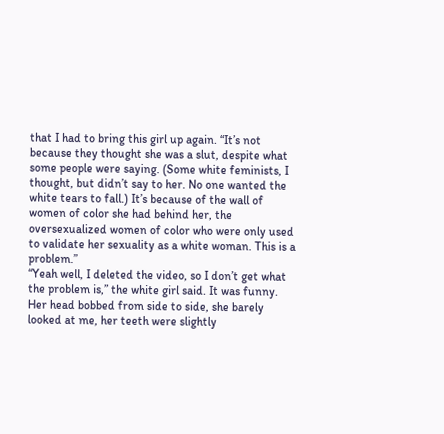that I had to bring this girl up again. “It’s not because they thought she was a slut, despite what some people were saying. (Some white feminists, I thought, but didn’t say to her. No one wanted the white tears to fall.) It’s because of the wall of women of color she had behind her, the oversexualized women of color who were only used to validate her sexuality as a white woman. This is a problem.”
“Yeah well, I deleted the video, so I don’t get what the problem is,” the white girl said. It was funny. Her head bobbed from side to side, she barely looked at me, her teeth were slightly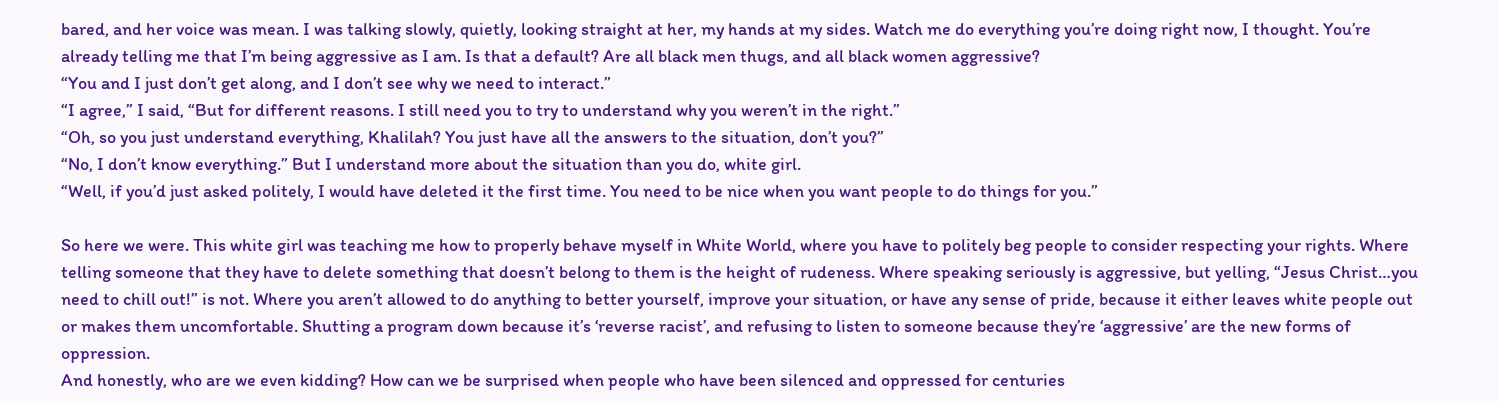bared, and her voice was mean. I was talking slowly, quietly, looking straight at her, my hands at my sides. Watch me do everything you’re doing right now, I thought. You’re already telling me that I’m being aggressive as I am. Is that a default? Are all black men thugs, and all black women aggressive?
“You and I just don’t get along, and I don’t see why we need to interact.”
“I agree,” I said, “But for different reasons. I still need you to try to understand why you weren’t in the right.”
“Oh, so you just understand everything, Khalilah? You just have all the answers to the situation, don’t you?”
“No, I don’t know everything.” But I understand more about the situation than you do, white girl.
“Well, if you’d just asked politely, I would have deleted it the first time. You need to be nice when you want people to do things for you.”

So here we were. This white girl was teaching me how to properly behave myself in White World, where you have to politely beg people to consider respecting your rights. Where telling someone that they have to delete something that doesn’t belong to them is the height of rudeness. Where speaking seriously is aggressive, but yelling, “Jesus Christ…you need to chill out!” is not. Where you aren’t allowed to do anything to better yourself, improve your situation, or have any sense of pride, because it either leaves white people out or makes them uncomfortable. Shutting a program down because it’s ‘reverse racist’, and refusing to listen to someone because they’re ‘aggressive’ are the new forms of oppression.
And honestly, who are we even kidding? How can we be surprised when people who have been silenced and oppressed for centuries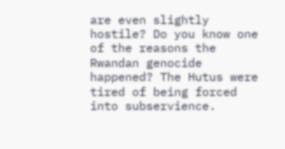are even slightly hostile? Do you know one of the reasons the Rwandan genocide happened? The Hutus were tired of being forced into subservience.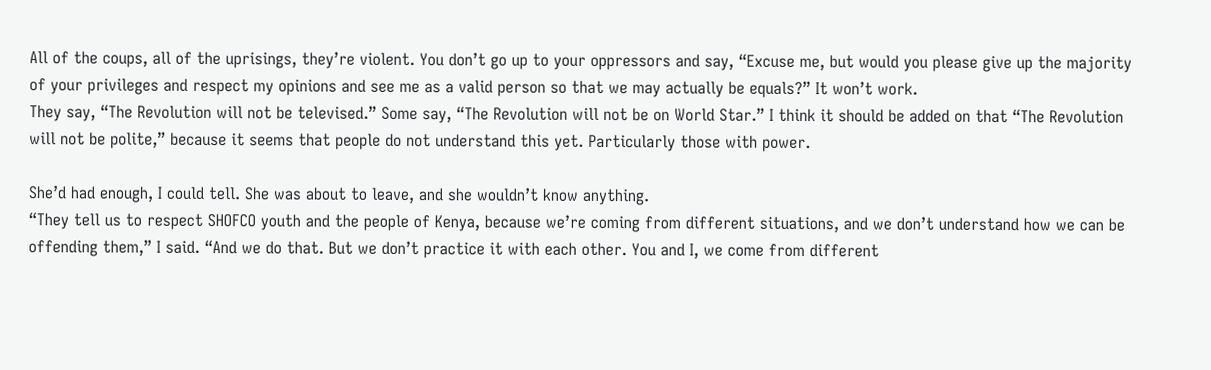All of the coups, all of the uprisings, they’re violent. You don’t go up to your oppressors and say, “Excuse me, but would you please give up the majority of your privileges and respect my opinions and see me as a valid person so that we may actually be equals?” It won’t work.
They say, “The Revolution will not be televised.” Some say, “The Revolution will not be on World Star.” I think it should be added on that “The Revolution will not be polite,” because it seems that people do not understand this yet. Particularly those with power.

She’d had enough, I could tell. She was about to leave, and she wouldn’t know anything.
“They tell us to respect SHOFCO youth and the people of Kenya, because we’re coming from different situations, and we don’t understand how we can be offending them,” I said. “And we do that. But we don’t practice it with each other. You and I, we come from different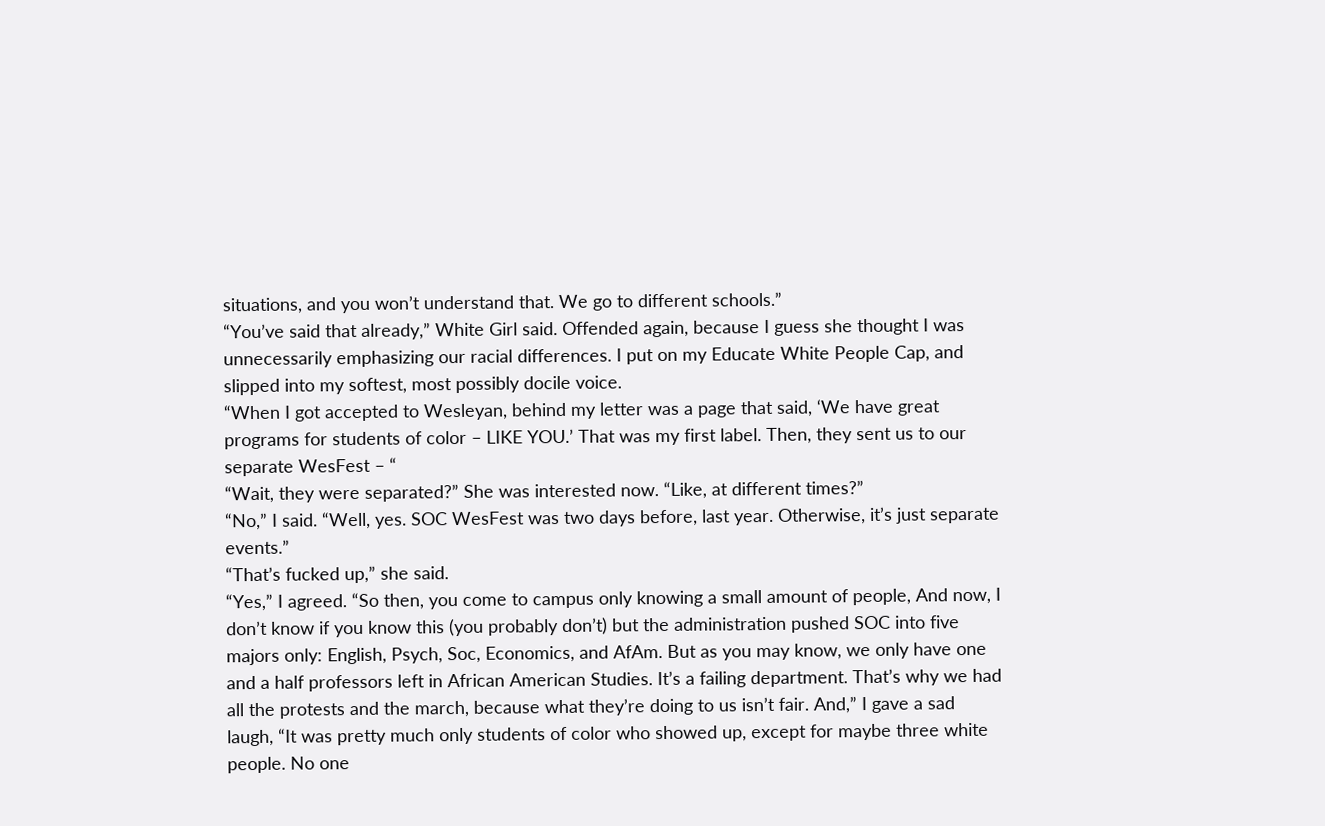situations, and you won’t understand that. We go to different schools.”
“You’ve said that already,” White Girl said. Offended again, because I guess she thought I was unnecessarily emphasizing our racial differences. I put on my Educate White People Cap, and slipped into my softest, most possibly docile voice.
“When I got accepted to Wesleyan, behind my letter was a page that said, ‘We have great programs for students of color – LIKE YOU.’ That was my first label. Then, they sent us to our separate WesFest – “
“Wait, they were separated?” She was interested now. “Like, at different times?”
“No,” I said. “Well, yes. SOC WesFest was two days before, last year. Otherwise, it’s just separate events.”
“That’s fucked up,” she said.
“Yes,” I agreed. “So then, you come to campus only knowing a small amount of people, And now, I don’t know if you know this (you probably don’t) but the administration pushed SOC into five majors only: English, Psych, Soc, Economics, and AfAm. But as you may know, we only have one and a half professors left in African American Studies. It’s a failing department. That’s why we had all the protests and the march, because what they’re doing to us isn’t fair. And,” I gave a sad laugh, “It was pretty much only students of color who showed up, except for maybe three white people. No one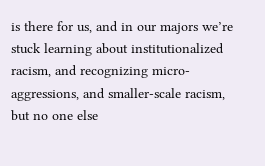is there for us, and in our majors we’re stuck learning about institutionalized racism, and recognizing micro-aggressions, and smaller-scale racism, but no one else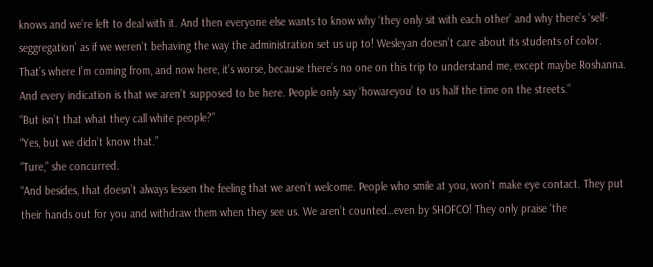knows and we’re left to deal with it. And then everyone else wants to know why ‘they only sit with each other’ and why there’s ‘self-seggregation’ as if we weren’t behaving the way the administration set us up to! Wesleyan doesn’t care about its students of color.
That’s where I’m coming from, and now here, it’s worse, because there’s no one on this trip to understand me, except maybe Roshanna. And every indication is that we aren’t supposed to be here. People only say ‘howareyou’ to us half the time on the streets.”
“But isn’t that what they call white people?”
“Yes, but we didn’t know that.”
“Ture,” she concurred.
“And besides, that doesn’t always lessen the feeling that we aren’t welcome. People who smile at you, won’t make eye contact. They put their hands out for you and withdraw them when they see us. We aren’t counted…even by SHOFCO! They only praise ‘the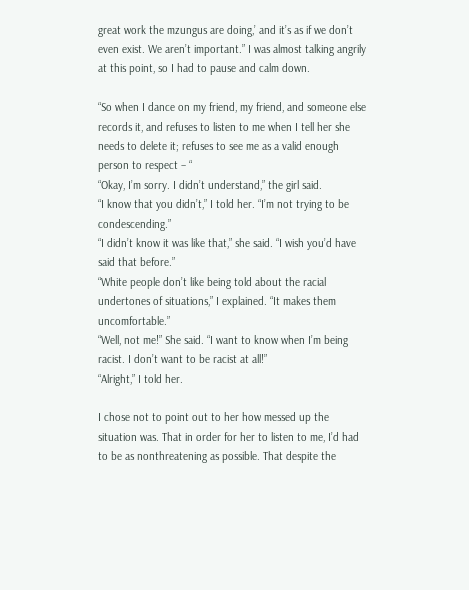great work the mzungus are doing,’ and it’s as if we don’t even exist. We aren’t important.” I was almost talking angrily at this point, so I had to pause and calm down.

“So when I dance on my friend, my friend, and someone else records it, and refuses to listen to me when I tell her she needs to delete it; refuses to see me as a valid enough person to respect – “
“Okay, I’m sorry. I didn’t understand,” the girl said.
“I know that you didn’t,” I told her. “I’m not trying to be condescending.”
“I didn’t know it was like that,” she said. “I wish you’d have said that before.”
“White people don’t like being told about the racial undertones of situations,” I explained. “It makes them uncomfortable.”
“Well, not me!” She said. “I want to know when I’m being racist. I don’t want to be racist at all!”
“Alright,” I told her.

I chose not to point out to her how messed up the situation was. That in order for her to listen to me, I’d had to be as nonthreatening as possible. That despite the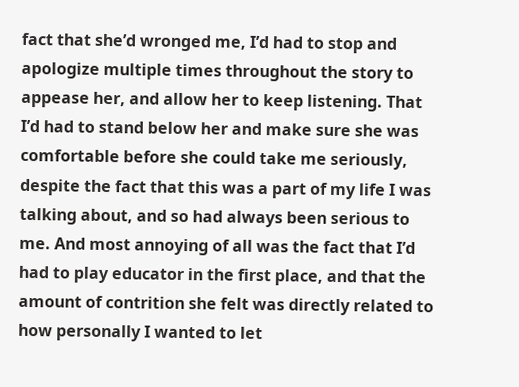fact that she’d wronged me, I’d had to stop and apologize multiple times throughout the story to appease her, and allow her to keep listening. That I’d had to stand below her and make sure she was comfortable before she could take me seriously, despite the fact that this was a part of my life I was talking about, and so had always been serious to me. And most annoying of all was the fact that I’d had to play educator in the first place, and that the amount of contrition she felt was directly related to how personally I wanted to let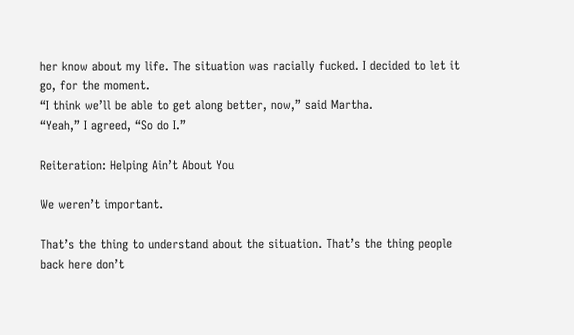her know about my life. The situation was racially fucked. I decided to let it go, for the moment.
“I think we’ll be able to get along better, now,” said Martha.
“Yeah,” I agreed, “So do I.”

Reiteration: Helping Ain’t About You

We weren’t important.

That’s the thing to understand about the situation. That’s the thing people back here don’t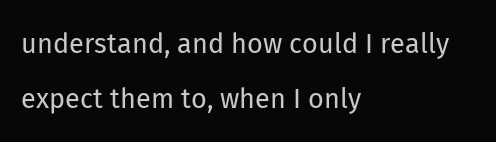understand, and how could I really expect them to, when I only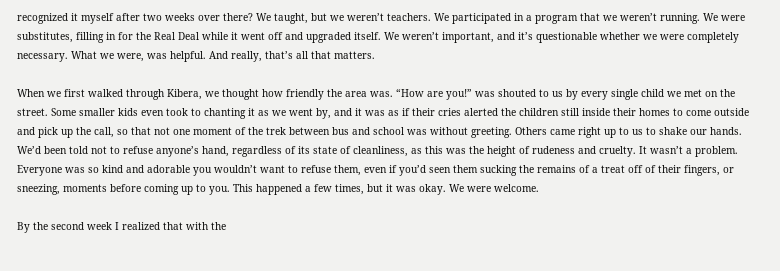recognized it myself after two weeks over there? We taught, but we weren’t teachers. We participated in a program that we weren’t running. We were substitutes, filling in for the Real Deal while it went off and upgraded itself. We weren’t important, and it’s questionable whether we were completely necessary. What we were, was helpful. And really, that’s all that matters.

When we first walked through Kibera, we thought how friendly the area was. “How are you!” was shouted to us by every single child we met on the street. Some smaller kids even took to chanting it as we went by, and it was as if their cries alerted the children still inside their homes to come outside and pick up the call, so that not one moment of the trek between bus and school was without greeting. Others came right up to us to shake our hands. We’d been told not to refuse anyone’s hand, regardless of its state of cleanliness, as this was the height of rudeness and cruelty. It wasn’t a problem. Everyone was so kind and adorable you wouldn’t want to refuse them, even if you’d seen them sucking the remains of a treat off of their fingers, or sneezing, moments before coming up to you. This happened a few times, but it was okay. We were welcome.

By the second week I realized that with the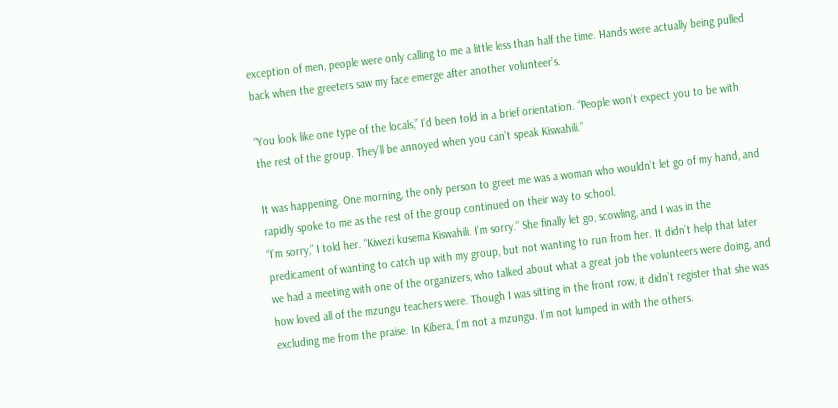exception of men, people were only calling to me a little less than half the time. Hands were actually being pulled back when the greeters saw my face emerge after another volunteer’s.

“You look like one type of the locals,” I’d been told in a brief orientation. “People won’t expect you to be with the rest of the group. They’ll be annoyed when you can’t speak Kiswahili.”

It was happening. One morning, the only person to greet me was a woman who wouldn’t let go of my hand, and rapidly spoke to me as the rest of the group continued on their way to school.
“I’m sorry,” I told her. “Kiwezi kusema Kiswahili. I’m sorry.” She finally let go, scowling, and I was in the predicament of wanting to catch up with my group, but not wanting to run from her. It didn’t help that later we had a meeting with one of the organizers, who talked about what a great job the volunteers were doing, and how loved all of the mzungu teachers were. Though I was sitting in the front row, it didn’t register that she was excluding me from the praise. In Kibera, I’m not a mzungu. I’m not lumped in with the others.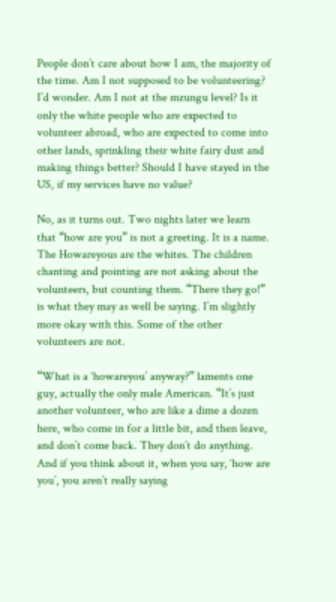People don’t care about how I am, the majority of the time. Am I not supposed to be volunteering? I’d wonder. Am I not at the mzungu level? Is it only the white people who are expected to volunteer abroad, who are expected to come into other lands, sprinkling their white fairy dust and making things better? Should I have stayed in the US, if my services have no value?

No, as it turns out. Two nights later we learn that “how are you” is not a greeting. It is a name. The Howareyous are the whites. The children chanting and pointing are not asking about the volunteers, but counting them. “There they go!” is what they may as well be saying. I’m slightly more okay with this. Some of the other volunteers are not.

“What is a ‘howareyou’ anyway?” laments one guy, actually the only male American. “It’s just another volunteer, who are like a dime a dozen here, who come in for a little bit, and then leave, and don’t come back. They don’t do anything. And if you think about it, when you say, ‘how are you’, you aren’t really saying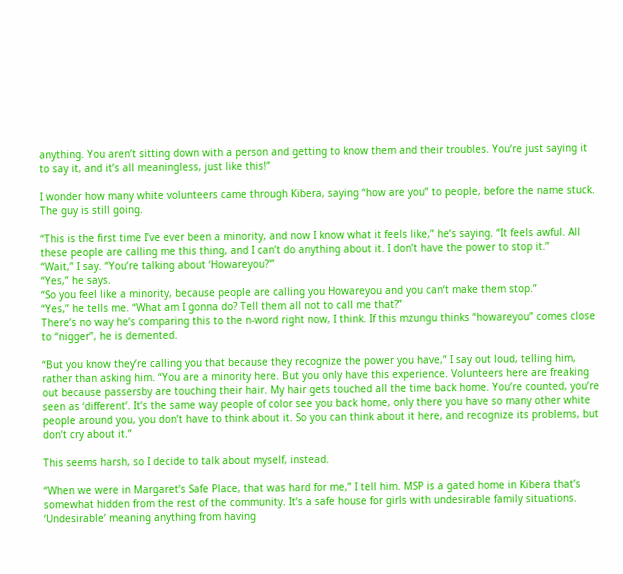anything. You aren’t sitting down with a person and getting to know them and their troubles. You’re just saying it to say it, and it’s all meaningless, just like this!”

I wonder how many white volunteers came through Kibera, saying “how are you” to people, before the name stuck. The guy is still going.

“This is the first time I’ve ever been a minority, and now I know what it feels like,” he’s saying. “It feels awful. All these people are calling me this thing, and I can’t do anything about it. I don’t have the power to stop it.”
“Wait,” I say. “You’re talking about ‘Howareyou?'”
“Yes,” he says.
“So you feel like a minority, because people are calling you Howareyou and you can’t make them stop.”
“Yes,” he tells me. “What am I gonna do? Tell them all not to call me that?”
There’s no way he’s comparing this to the n-word right now, I think. If this mzungu thinks “howareyou” comes close to “nigger”, he is demented.

“But you know they’re calling you that because they recognize the power you have,” I say out loud, telling him, rather than asking him. “You are a minority here. But you only have this experience. Volunteers here are freaking out because passersby are touching their hair. My hair gets touched all the time back home. You’re counted, you’re seen as ‘different’. It’s the same way people of color see you back home, only there you have so many other white people around you, you don’t have to think about it. So you can think about it here, and recognize its problems, but don’t cry about it.”

This seems harsh, so I decide to talk about myself, instead.

“When we were in Margaret’s Safe Place, that was hard for me,” I tell him. MSP is a gated home in Kibera that’s somewhat hidden from the rest of the community. It’s a safe house for girls with undesirable family situations. ‘Undesirable’ meaning anything from having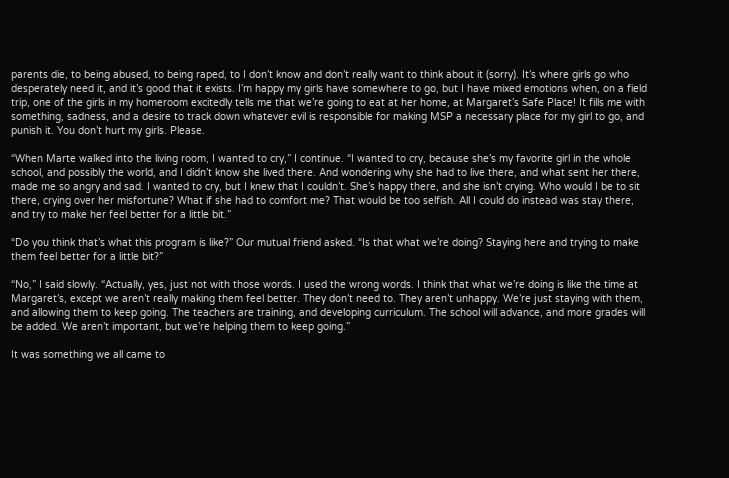parents die, to being abused, to being raped, to I don’t know and don’t really want to think about it (sorry). It’s where girls go who desperately need it, and it’s good that it exists. I’m happy my girls have somewhere to go, but I have mixed emotions when, on a field trip, one of the girls in my homeroom excitedly tells me that we’re going to eat at her home, at Margaret’s Safe Place! It fills me with something, sadness, and a desire to track down whatever evil is responsible for making MSP a necessary place for my girl to go, and punish it. You don’t hurt my girls. Please.

“When Marte walked into the living room, I wanted to cry,” I continue. “I wanted to cry, because she’s my favorite girl in the whole school, and possibly the world, and I didn’t know she lived there. And wondering why she had to live there, and what sent her there, made me so angry and sad. I wanted to cry, but I knew that I couldn’t. She’s happy there, and she isn’t crying. Who would I be to sit there, crying over her misfortune? What if she had to comfort me? That would be too selfish. All I could do instead was stay there, and try to make her feel better for a little bit.”

“Do you think that’s what this program is like?” Our mutual friend asked. “Is that what we’re doing? Staying here and trying to make them feel better for a little bit?”

“No,” I said slowly. “Actually, yes, just not with those words. I used the wrong words. I think that what we’re doing is like the time at Margaret’s, except we aren’t really making them feel better. They don’t need to. They aren’t unhappy. We’re just staying with them, and allowing them to keep going. The teachers are training, and developing curriculum. The school will advance, and more grades will be added. We aren’t important, but we’re helping them to keep going.”

It was something we all came to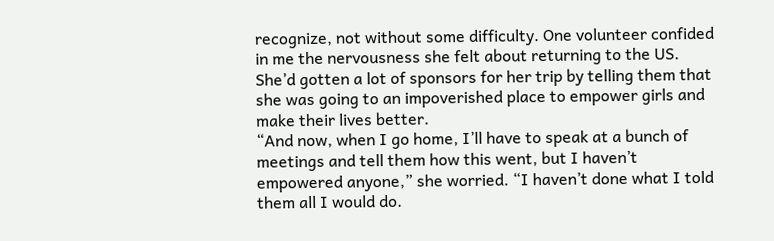recognize, not without some difficulty. One volunteer confided in me the nervousness she felt about returning to the US. She’d gotten a lot of sponsors for her trip by telling them that she was going to an impoverished place to empower girls and make their lives better.
“And now, when I go home, I’ll have to speak at a bunch of meetings and tell them how this went, but I haven’t empowered anyone,” she worried. “I haven’t done what I told them all I would do.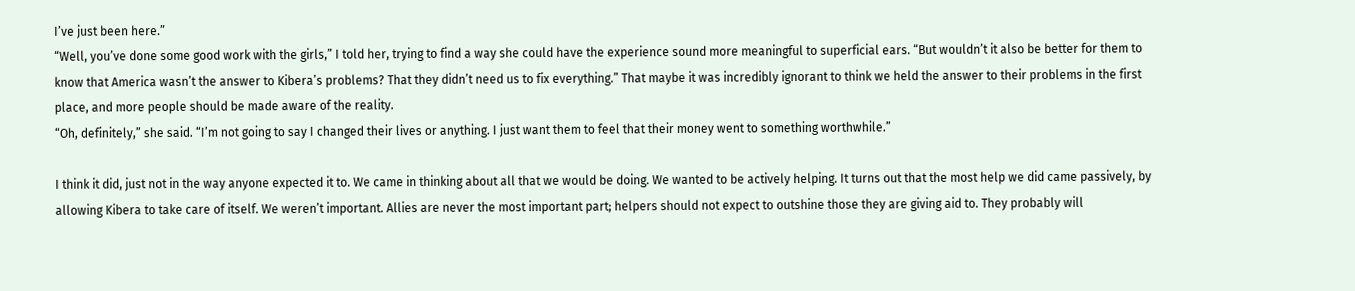I’ve just been here.”
“Well, you’ve done some good work with the girls,” I told her, trying to find a way she could have the experience sound more meaningful to superficial ears. “But wouldn’t it also be better for them to know that America wasn’t the answer to Kibera’s problems? That they didn’t need us to fix everything.” That maybe it was incredibly ignorant to think we held the answer to their problems in the first place, and more people should be made aware of the reality.
“Oh, definitely,” she said. “I’m not going to say I changed their lives or anything. I just want them to feel that their money went to something worthwhile.”

I think it did, just not in the way anyone expected it to. We came in thinking about all that we would be doing. We wanted to be actively helping. It turns out that the most help we did came passively, by allowing Kibera to take care of itself. We weren’t important. Allies are never the most important part; helpers should not expect to outshine those they are giving aid to. They probably will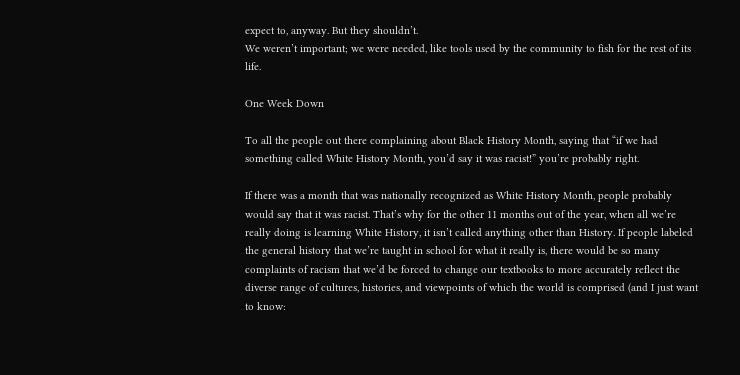expect to, anyway. But they shouldn’t.
We weren’t important; we were needed, like tools used by the community to fish for the rest of its life.

One Week Down

To all the people out there complaining about Black History Month, saying that “if we had something called White History Month, you’d say it was racist!” you’re probably right.

If there was a month that was nationally recognized as White History Month, people probably would say that it was racist. That’s why for the other 11 months out of the year, when all we’re really doing is learning White History, it isn’t called anything other than History. If people labeled the general history that we’re taught in school for what it really is, there would be so many complaints of racism that we’d be forced to change our textbooks to more accurately reflect the diverse range of cultures, histories, and viewpoints of which the world is comprised (and I just want to know: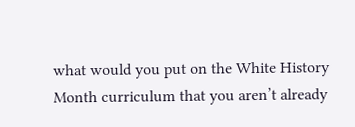what would you put on the White History Month curriculum that you aren’t already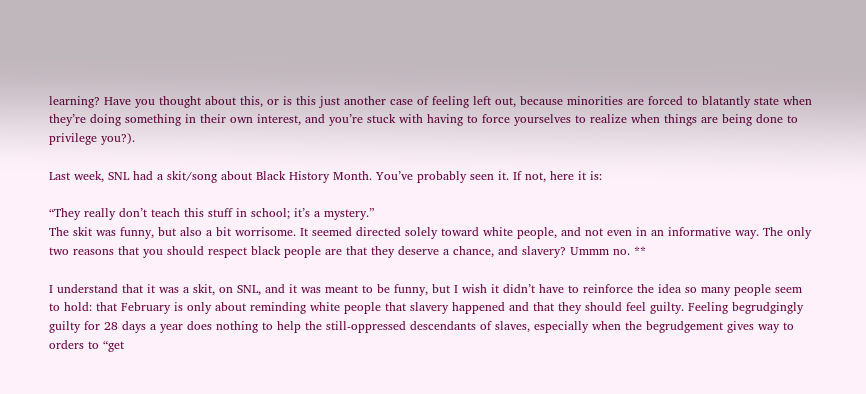learning? Have you thought about this, or is this just another case of feeling left out, because minorities are forced to blatantly state when they’re doing something in their own interest, and you’re stuck with having to force yourselves to realize when things are being done to privilege you?).

Last week, SNL had a skit/song about Black History Month. You’ve probably seen it. If not, here it is:

“They really don’t teach this stuff in school; it’s a mystery.”
The skit was funny, but also a bit worrisome. It seemed directed solely toward white people, and not even in an informative way. The only two reasons that you should respect black people are that they deserve a chance, and slavery? Ummm no. **

I understand that it was a skit, on SNL, and it was meant to be funny, but I wish it didn’t have to reinforce the idea so many people seem to hold: that February is only about reminding white people that slavery happened and that they should feel guilty. Feeling begrudgingly guilty for 28 days a year does nothing to help the still-oppressed descendants of slaves, especially when the begrudgement gives way to orders to “get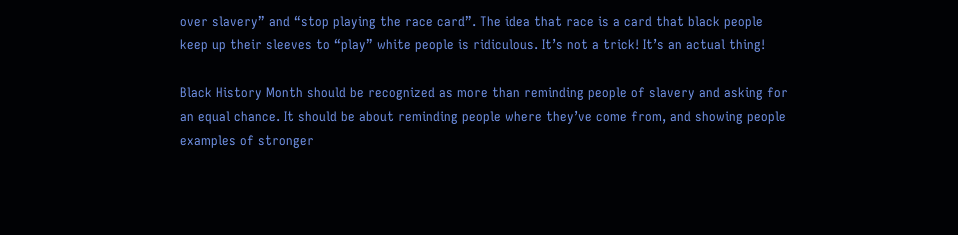over slavery” and “stop playing the race card”. The idea that race is a card that black people keep up their sleeves to “play” white people is ridiculous. It’s not a trick! It’s an actual thing!

Black History Month should be recognized as more than reminding people of slavery and asking for an equal chance. It should be about reminding people where they’ve come from, and showing people examples of stronger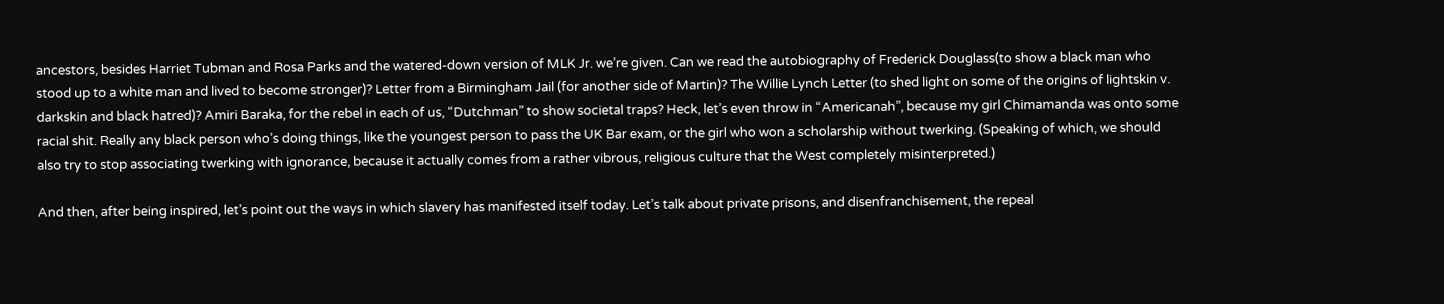ancestors, besides Harriet Tubman and Rosa Parks and the watered-down version of MLK Jr. we’re given. Can we read the autobiography of Frederick Douglass(to show a black man who stood up to a white man and lived to become stronger)? Letter from a Birmingham Jail (for another side of Martin)? The Willie Lynch Letter (to shed light on some of the origins of lightskin v. darkskin and black hatred)? Amiri Baraka, for the rebel in each of us, “Dutchman” to show societal traps? Heck, let’s even throw in “Americanah”, because my girl Chimamanda was onto some racial shit. Really any black person who’s doing things, like the youngest person to pass the UK Bar exam, or the girl who won a scholarship without twerking. (Speaking of which, we should also try to stop associating twerking with ignorance, because it actually comes from a rather vibrous, religious culture that the West completely misinterpreted.)

And then, after being inspired, let’s point out the ways in which slavery has manifested itself today. Let’s talk about private prisons, and disenfranchisement, the repeal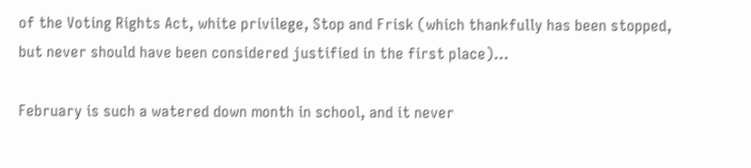of the Voting Rights Act, white privilege, Stop and Frisk (which thankfully has been stopped, but never should have been considered justified in the first place)…

February is such a watered down month in school, and it never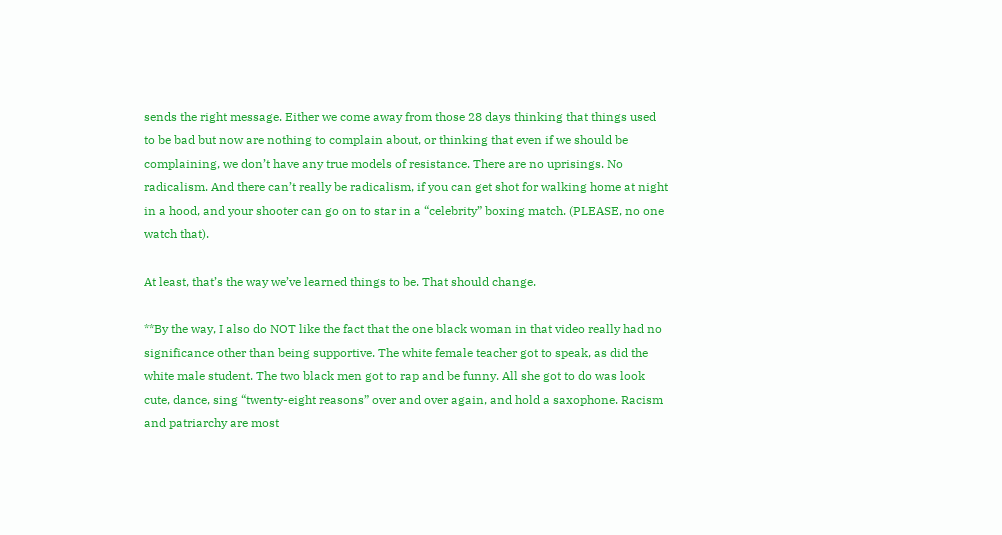sends the right message. Either we come away from those 28 days thinking that things used to be bad but now are nothing to complain about, or thinking that even if we should be complaining, we don’t have any true models of resistance. There are no uprisings. No radicalism. And there can’t really be radicalism, if you can get shot for walking home at night in a hood, and your shooter can go on to star in a “celebrity” boxing match. (PLEASE, no one watch that).

At least, that’s the way we’ve learned things to be. That should change.

**By the way, I also do NOT like the fact that the one black woman in that video really had no significance other than being supportive. The white female teacher got to speak, as did the white male student. The two black men got to rap and be funny. All she got to do was look cute, dance, sing “twenty-eight reasons” over and over again, and hold a saxophone. Racism and patriarchy are most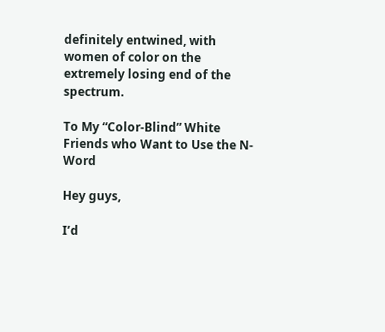definitely entwined, with women of color on the extremely losing end of the spectrum.

To My “Color-Blind” White Friends who Want to Use the N-Word

Hey guys,

I’d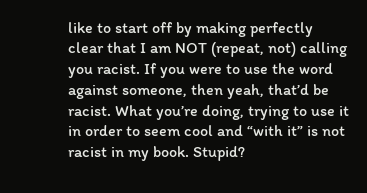like to start off by making perfectly clear that I am NOT (repeat, not) calling you racist. If you were to use the word against someone, then yeah, that’d be racist. What you’re doing, trying to use it in order to seem cool and “with it” is not racist in my book. Stupid?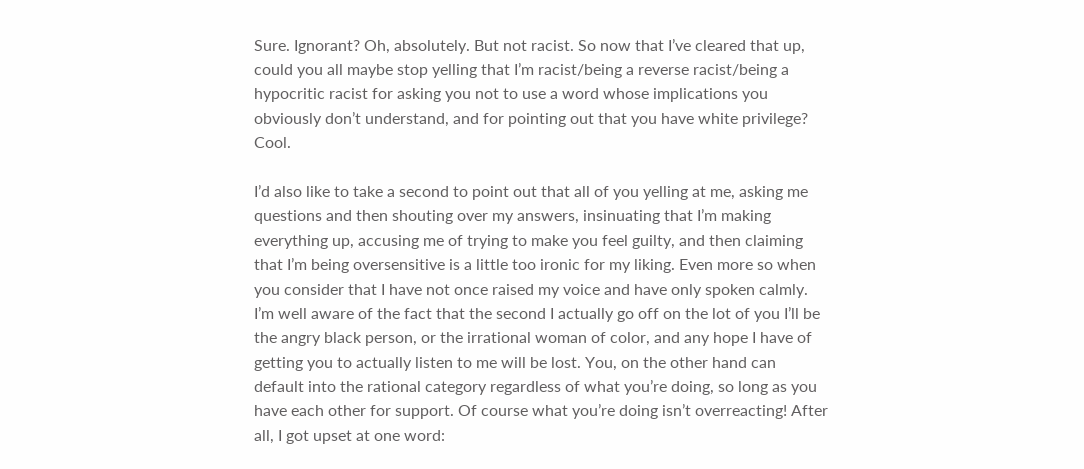Sure. Ignorant? Oh, absolutely. But not racist. So now that I’ve cleared that up, could you all maybe stop yelling that I’m racist/being a reverse racist/being a hypocritic racist for asking you not to use a word whose implications you obviously don’t understand, and for pointing out that you have white privilege? Cool.

I’d also like to take a second to point out that all of you yelling at me, asking me questions and then shouting over my answers, insinuating that I’m making everything up, accusing me of trying to make you feel guilty, and then claiming that I’m being oversensitive is a little too ironic for my liking. Even more so when you consider that I have not once raised my voice and have only spoken calmly. I’m well aware of the fact that the second I actually go off on the lot of you I’ll be the angry black person, or the irrational woman of color, and any hope I have of getting you to actually listen to me will be lost. You, on the other hand can default into the rational category regardless of what you’re doing, so long as you have each other for support. Of course what you’re doing isn’t overreacting! After all, I got upset at one word: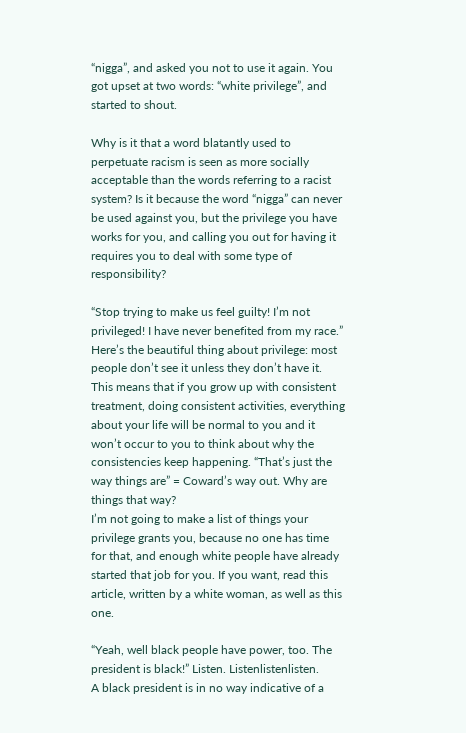“nigga”, and asked you not to use it again. You got upset at two words: “white privilege”, and started to shout.

Why is it that a word blatantly used to perpetuate racism is seen as more socially acceptable than the words referring to a racist system? Is it because the word “nigga” can never be used against you, but the privilege you have works for you, and calling you out for having it requires you to deal with some type of responsibility?

“Stop trying to make us feel guilty! I’m not privileged! I have never benefited from my race.” Here’s the beautiful thing about privilege: most people don’t see it unless they don’t have it. This means that if you grow up with consistent treatment, doing consistent activities, everything about your life will be normal to you and it won’t occur to you to think about why the consistencies keep happening. “That’s just the way things are” = Coward’s way out. Why are things that way?
I’m not going to make a list of things your privilege grants you, because no one has time for that, and enough white people have already started that job for you. If you want, read this article, written by a white woman, as well as this one.

“Yeah, well black people have power, too. The president is black!” Listen. Listenlistenlisten.
A black president is in no way indicative of a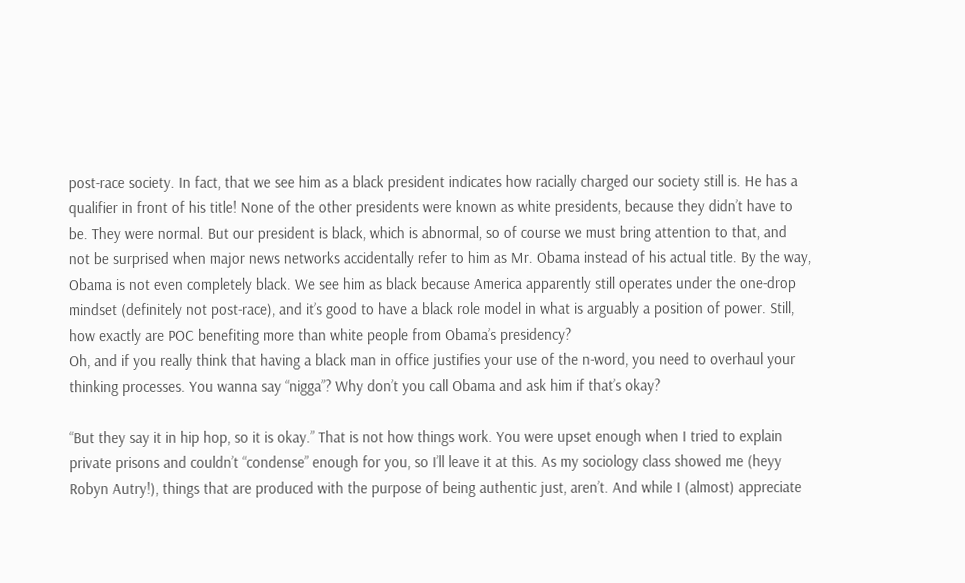post-race society. In fact, that we see him as a black president indicates how racially charged our society still is. He has a qualifier in front of his title! None of the other presidents were known as white presidents, because they didn’t have to be. They were normal. But our president is black, which is abnormal, so of course we must bring attention to that, and not be surprised when major news networks accidentally refer to him as Mr. Obama instead of his actual title. By the way, Obama is not even completely black. We see him as black because America apparently still operates under the one-drop mindset (definitely not post-race), and it’s good to have a black role model in what is arguably a position of power. Still, how exactly are POC benefiting more than white people from Obama’s presidency?
Oh, and if you really think that having a black man in office justifies your use of the n-word, you need to overhaul your thinking processes. You wanna say “nigga”? Why don’t you call Obama and ask him if that’s okay?

“But they say it in hip hop, so it is okay.” That is not how things work. You were upset enough when I tried to explain private prisons and couldn’t “condense” enough for you, so I’ll leave it at this. As my sociology class showed me (heyy Robyn Autry!), things that are produced with the purpose of being authentic just, aren’t. And while I (almost) appreciate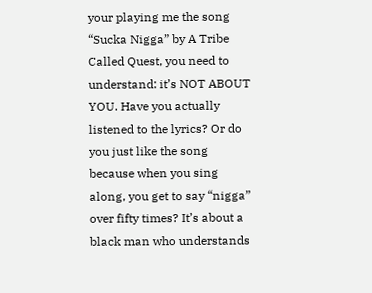your playing me the song “Sucka Nigga” by A Tribe Called Quest, you need to understand: it’s NOT ABOUT YOU. Have you actually listened to the lyrics? Or do you just like the song because when you sing along, you get to say “nigga” over fifty times? It’s about a black man who understands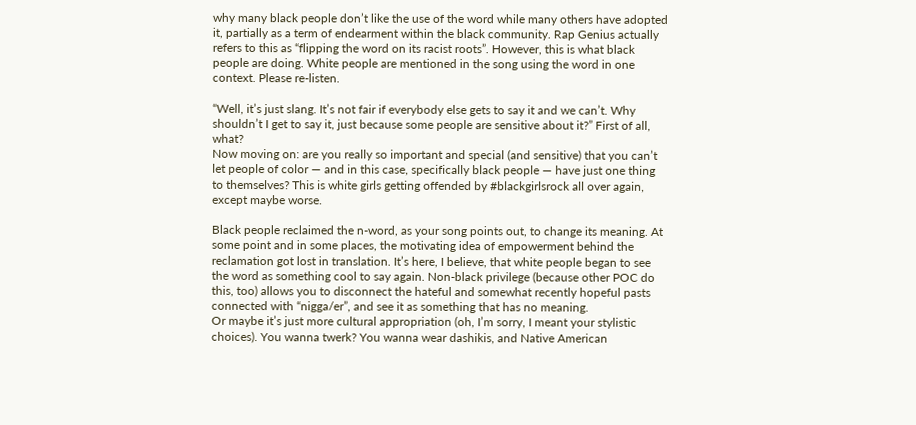why many black people don’t like the use of the word while many others have adopted it, partially as a term of endearment within the black community. Rap Genius actually refers to this as “flipping the word on its racist roots”. However, this is what black people are doing. White people are mentioned in the song using the word in one context. Please re-listen.

“Well, it’s just slang. It’s not fair if everybody else gets to say it and we can’t. Why shouldn’t I get to say it, just because some people are sensitive about it?” First of all, what?
Now moving on: are you really so important and special (and sensitive) that you can’t let people of color — and in this case, specifically black people — have just one thing to themselves? This is white girls getting offended by #blackgirlsrock all over again, except maybe worse.

Black people reclaimed the n-word, as your song points out, to change its meaning. At some point and in some places, the motivating idea of empowerment behind the reclamation got lost in translation. It’s here, I believe, that white people began to see the word as something cool to say again. Non-black privilege (because other POC do this, too) allows you to disconnect the hateful and somewhat recently hopeful pasts connected with “nigga/er”, and see it as something that has no meaning.
Or maybe it’s just more cultural appropriation (oh, I’m sorry, I meant your stylistic choices). You wanna twerk? You wanna wear dashikis, and Native American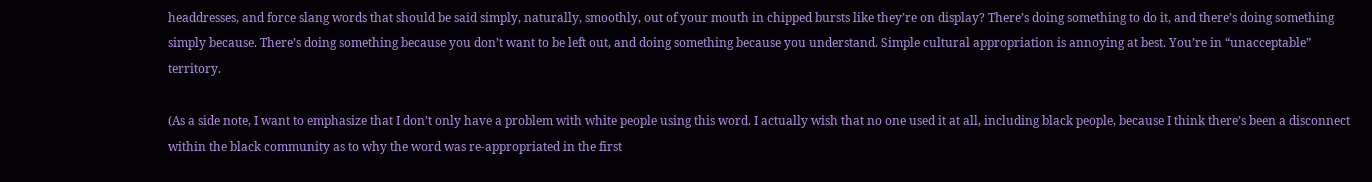headdresses, and force slang words that should be said simply, naturally, smoothly, out of your mouth in chipped bursts like they’re on display? There’s doing something to do it, and there’s doing something simply because. There’s doing something because you don’t want to be left out, and doing something because you understand. Simple cultural appropriation is annoying at best. You’re in “unacceptable” territory.

(As a side note, I want to emphasize that I don’t only have a problem with white people using this word. I actually wish that no one used it at all, including black people, because I think there’s been a disconnect within the black community as to why the word was re-appropriated in the first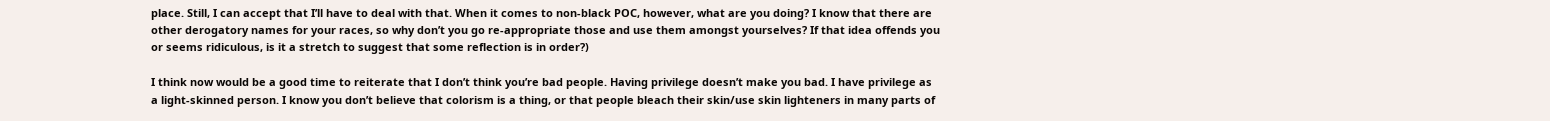place. Still, I can accept that I’ll have to deal with that. When it comes to non-black POC, however, what are you doing? I know that there are other derogatory names for your races, so why don’t you go re-appropriate those and use them amongst yourselves? If that idea offends you or seems ridiculous, is it a stretch to suggest that some reflection is in order?)

I think now would be a good time to reiterate that I don’t think you’re bad people. Having privilege doesn’t make you bad. I have privilege as a light-skinned person. I know you don’t believe that colorism is a thing, or that people bleach their skin/use skin lighteners in many parts of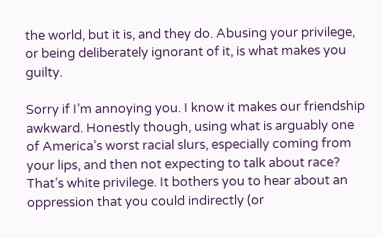the world, but it is, and they do. Abusing your privilege, or being deliberately ignorant of it, is what makes you guilty.

Sorry if I’m annoying you. I know it makes our friendship awkward. Honestly though, using what is arguably one of America’s worst racial slurs, especially coming from your lips, and then not expecting to talk about race? That’s white privilege. It bothers you to hear about an oppression that you could indirectly (or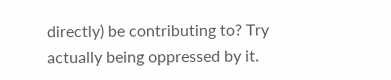directly) be contributing to? Try actually being oppressed by it.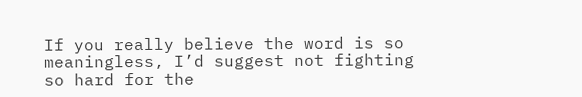If you really believe the word is so meaningless, I’d suggest not fighting so hard for the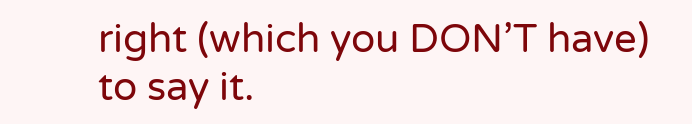right (which you DON’T have) to say it.